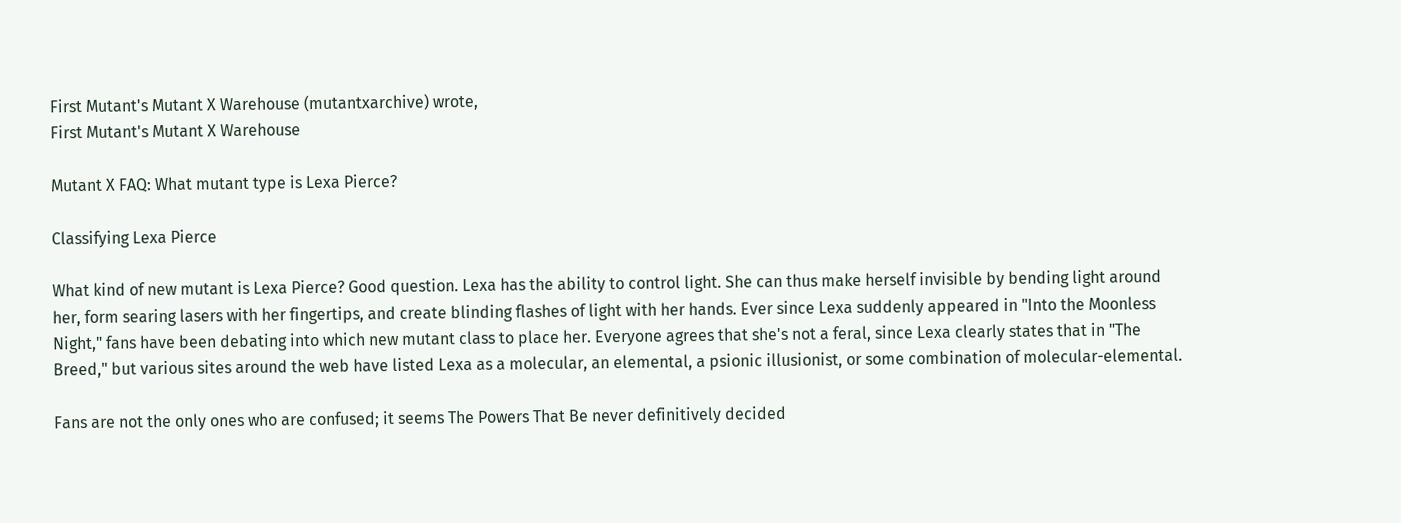First Mutant's Mutant X Warehouse (mutantxarchive) wrote,
First Mutant's Mutant X Warehouse

Mutant X FAQ: What mutant type is Lexa Pierce?

Classifying Lexa Pierce

What kind of new mutant is Lexa Pierce? Good question. Lexa has the ability to control light. She can thus make herself invisible by bending light around her, form searing lasers with her fingertips, and create blinding flashes of light with her hands. Ever since Lexa suddenly appeared in "Into the Moonless Night," fans have been debating into which new mutant class to place her. Everyone agrees that she's not a feral, since Lexa clearly states that in "The Breed," but various sites around the web have listed Lexa as a molecular, an elemental, a psionic illusionist, or some combination of molecular-elemental.

Fans are not the only ones who are confused; it seems The Powers That Be never definitively decided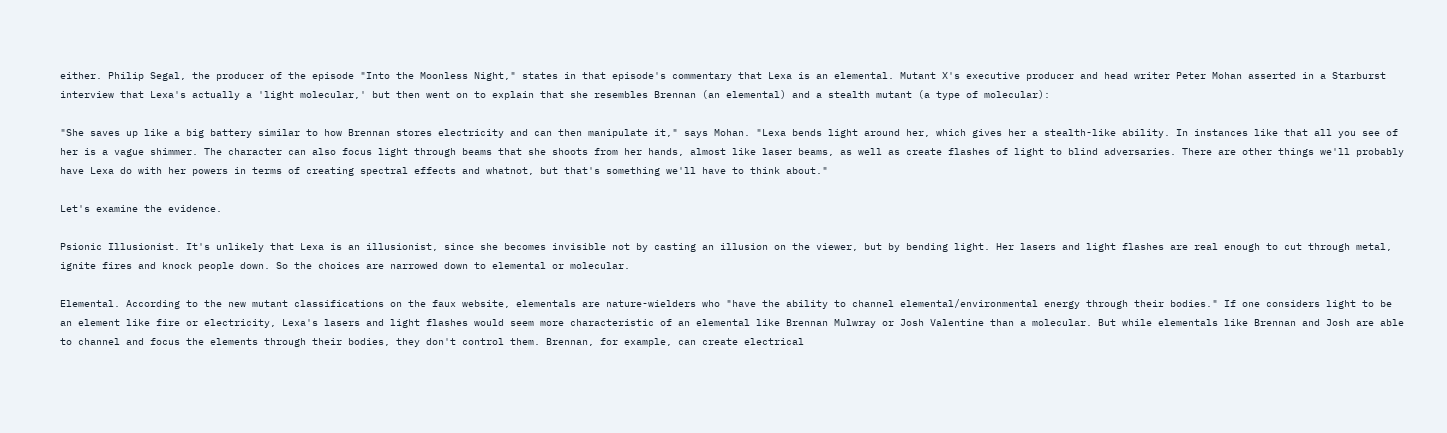either. Philip Segal, the producer of the episode "Into the Moonless Night," states in that episode's commentary that Lexa is an elemental. Mutant X's executive producer and head writer Peter Mohan asserted in a Starburst interview that Lexa's actually a 'light molecular,' but then went on to explain that she resembles Brennan (an elemental) and a stealth mutant (a type of molecular):

"She saves up like a big battery similar to how Brennan stores electricity and can then manipulate it," says Mohan. "Lexa bends light around her, which gives her a stealth-like ability. In instances like that all you see of her is a vague shimmer. The character can also focus light through beams that she shoots from her hands, almost like laser beams, as well as create flashes of light to blind adversaries. There are other things we'll probably have Lexa do with her powers in terms of creating spectral effects and whatnot, but that's something we'll have to think about."

Let's examine the evidence.

Psionic Illusionist. It's unlikely that Lexa is an illusionist, since she becomes invisible not by casting an illusion on the viewer, but by bending light. Her lasers and light flashes are real enough to cut through metal, ignite fires and knock people down. So the choices are narrowed down to elemental or molecular.

Elemental. According to the new mutant classifications on the faux website, elementals are nature-wielders who "have the ability to channel elemental/environmental energy through their bodies." If one considers light to be an element like fire or electricity, Lexa's lasers and light flashes would seem more characteristic of an elemental like Brennan Mulwray or Josh Valentine than a molecular. But while elementals like Brennan and Josh are able to channel and focus the elements through their bodies, they don't control them. Brennan, for example, can create electrical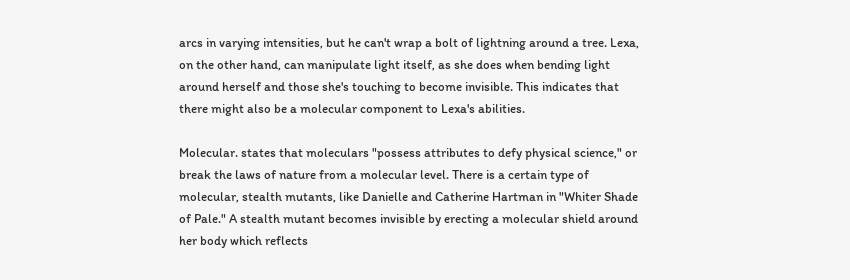arcs in varying intensities, but he can't wrap a bolt of lightning around a tree. Lexa, on the other hand, can manipulate light itself, as she does when bending light around herself and those she's touching to become invisible. This indicates that there might also be a molecular component to Lexa's abilities.

Molecular. states that moleculars "possess attributes to defy physical science," or break the laws of nature from a molecular level. There is a certain type of molecular, stealth mutants, like Danielle and Catherine Hartman in "Whiter Shade of Pale." A stealth mutant becomes invisible by erecting a molecular shield around her body which reflects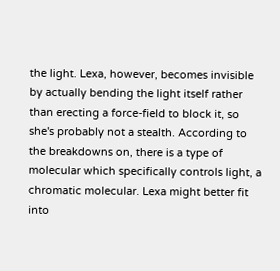the light. Lexa, however, becomes invisible by actually bending the light itself rather than erecting a force-field to block it, so she's probably not a stealth. According to the breakdowns on, there is a type of molecular which specifically controls light, a chromatic molecular. Lexa might better fit into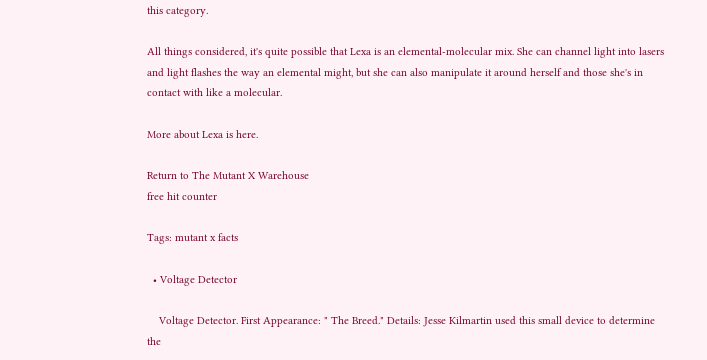this category.

All things considered, it's quite possible that Lexa is an elemental-molecular mix. She can channel light into lasers and light flashes the way an elemental might, but she can also manipulate it around herself and those she's in contact with like a molecular.

More about Lexa is here.

Return to The Mutant X Warehouse
free hit counter

Tags: mutant x facts

  • Voltage Detector

    Voltage Detector. First Appearance: " The Breed." Details: Jesse Kilmartin used this small device to determine the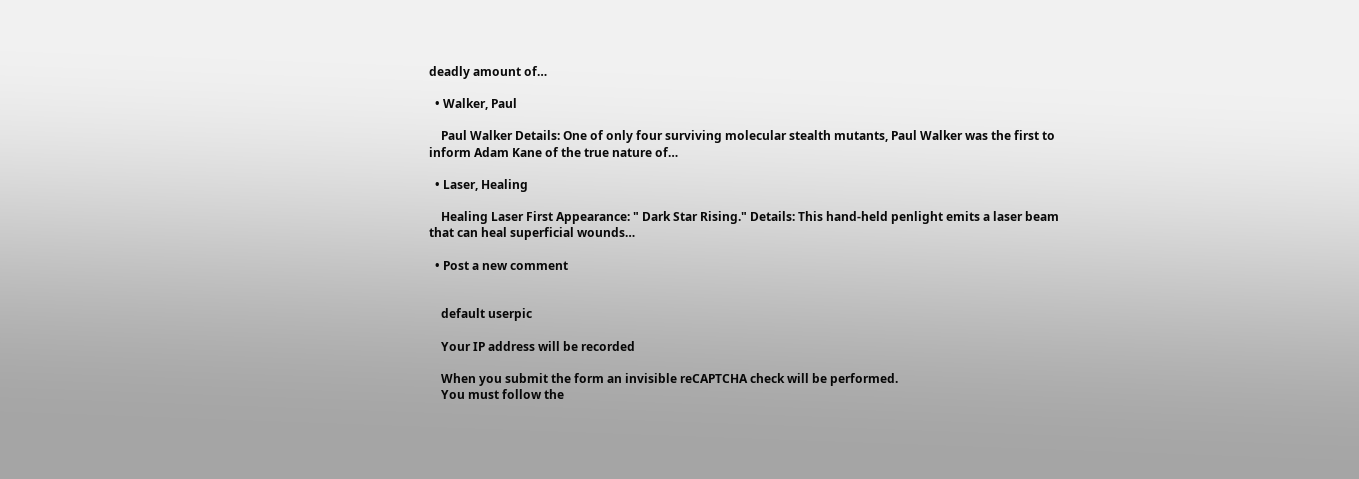deadly amount of…

  • Walker, Paul

    Paul Walker Details: One of only four surviving molecular stealth mutants, Paul Walker was the first to inform Adam Kane of the true nature of…

  • Laser, Healing

    Healing Laser First Appearance: " Dark Star Rising." Details: This hand-held penlight emits a laser beam that can heal superficial wounds…

  • Post a new comment


    default userpic

    Your IP address will be recorded

    When you submit the form an invisible reCAPTCHA check will be performed.
    You must follow the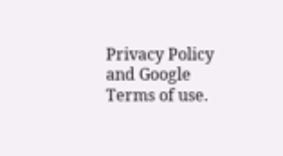Privacy Policy and Google Terms of use.